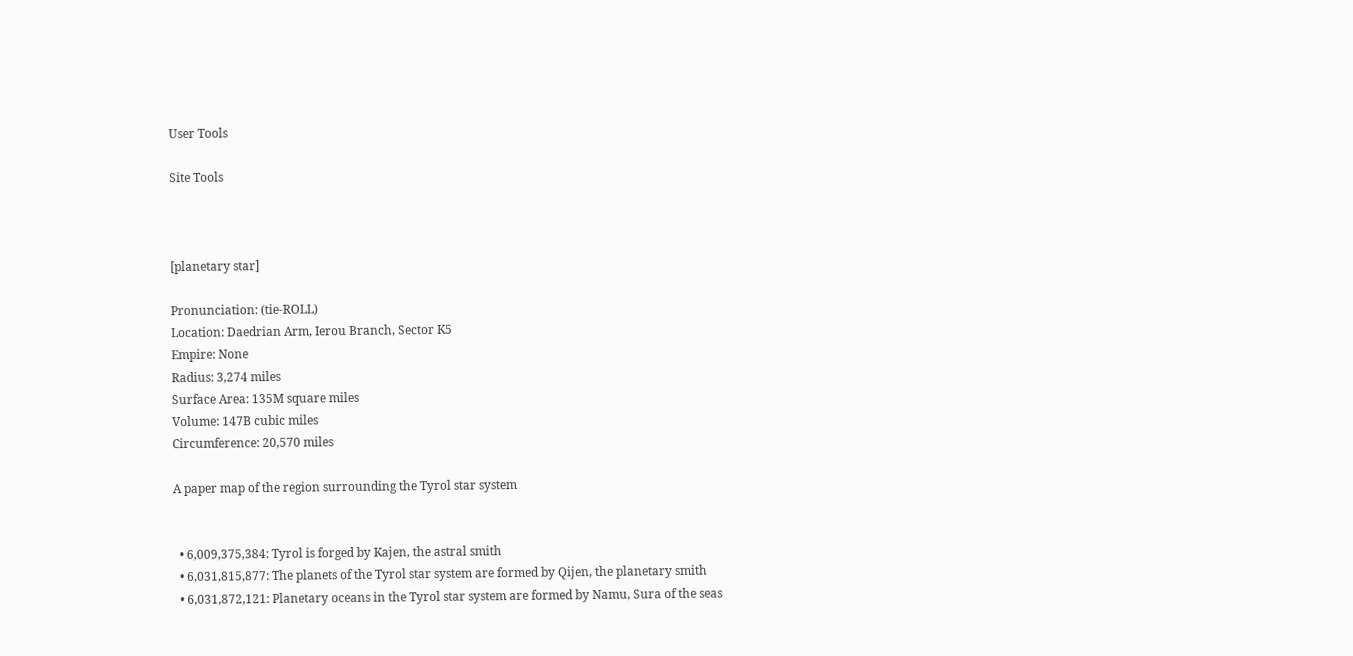User Tools

Site Tools



[planetary star]

Pronunciation: (tie-ROLL)
Location: Daedrian Arm, Ierou Branch, Sector K5
Empire: None
Radius: 3,274 miles
Surface Area: 135M square miles
Volume: 147B cubic miles
Circumference: 20,570 miles

A paper map of the region surrounding the Tyrol star system


  • 6,009,375,384: Tyrol is forged by Kajen, the astral smith
  • 6,031,815,877: The planets of the Tyrol star system are formed by Qijen, the planetary smith
  • 6,031,872,121: Planetary oceans in the Tyrol star system are formed by Namu, Sura of the seas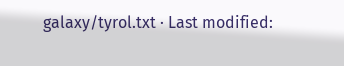galaxy/tyrol.txt · Last modified: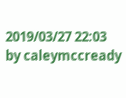2019/03/27 22:03 by caleymccready